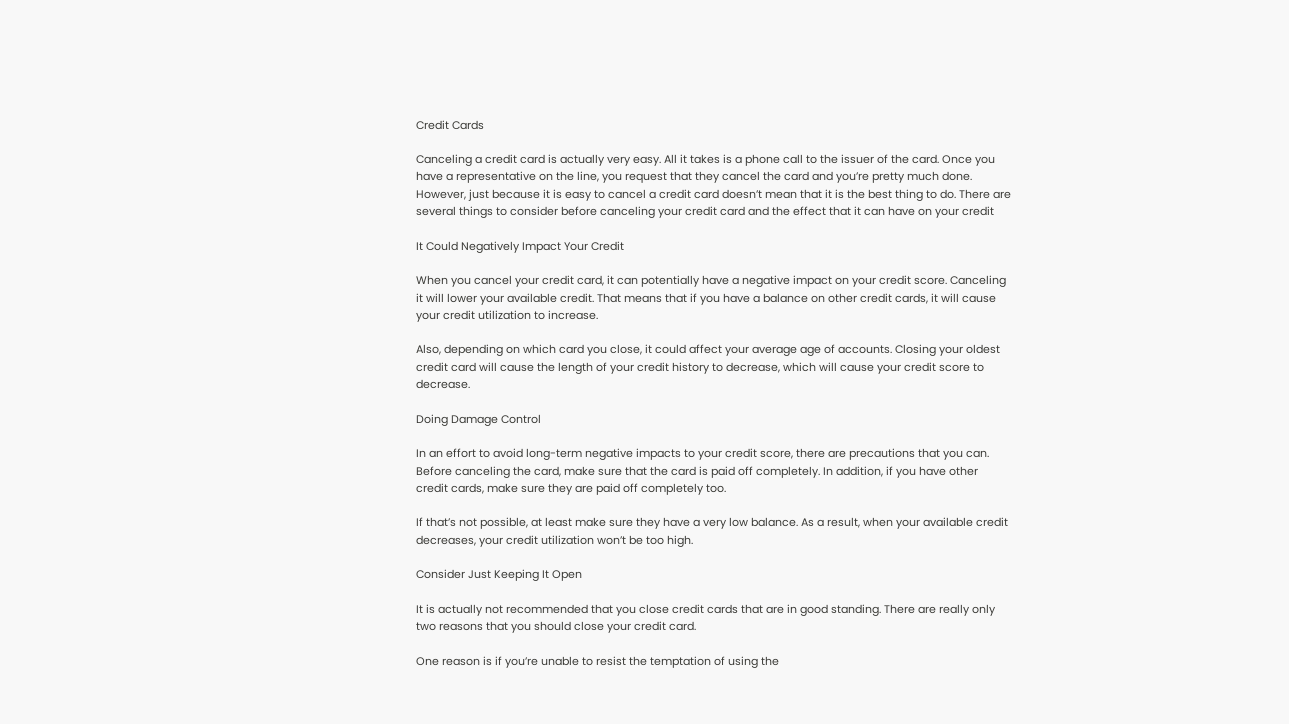Credit Cards

Canceling a credit card is actually very easy. All it takes is a phone call to the issuer of the card. Once you have a representative on the line, you request that they cancel the card and you’re pretty much done. However, just because it is easy to cancel a credit card doesn’t mean that it is the best thing to do. There are several things to consider before canceling your credit card and the effect that it can have on your credit

It Could Negatively Impact Your Credit

When you cancel your credit card, it can potentially have a negative impact on your credit score. Canceling it will lower your available credit. That means that if you have a balance on other credit cards, it will cause your credit utilization to increase.

Also, depending on which card you close, it could affect your average age of accounts. Closing your oldest credit card will cause the length of your credit history to decrease, which will cause your credit score to decrease.

Doing Damage Control

In an effort to avoid long-term negative impacts to your credit score, there are precautions that you can. Before canceling the card, make sure that the card is paid off completely. In addition, if you have other credit cards, make sure they are paid off completely too.

If that’s not possible, at least make sure they have a very low balance. As a result, when your available credit decreases, your credit utilization won’t be too high.

Consider Just Keeping It Open

It is actually not recommended that you close credit cards that are in good standing. There are really only two reasons that you should close your credit card.

One reason is if you’re unable to resist the temptation of using the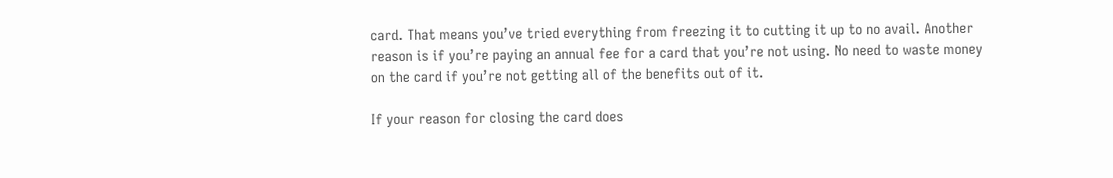card. That means you’ve tried everything from freezing it to cutting it up to no avail. Another reason is if you’re paying an annual fee for a card that you’re not using. No need to waste money on the card if you’re not getting all of the benefits out of it.

If your reason for closing the card does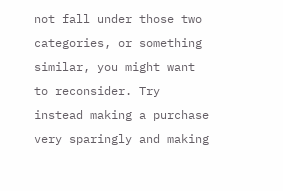not fall under those two categories, or something similar, you might want to reconsider. Try instead making a purchase very sparingly and making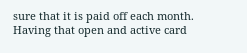sure that it is paid off each month. Having that open and active card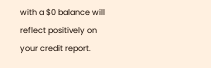with a $0 balance will reflect positively on your credit report.